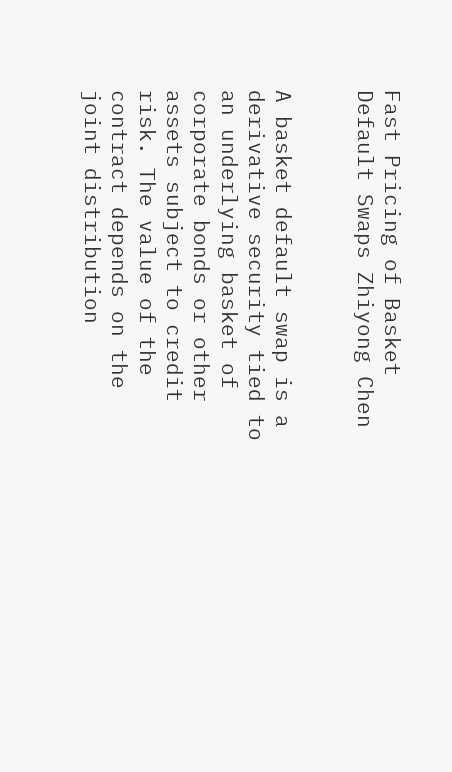Fast Pricing of Basket Default Swaps Zhiyong Chen


A basket default swap is a derivative security tied to an underlying basket of corporate bonds or other assets subject to credit risk. The value of the contract depends on the joint distribution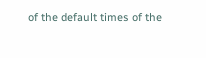of the default times of the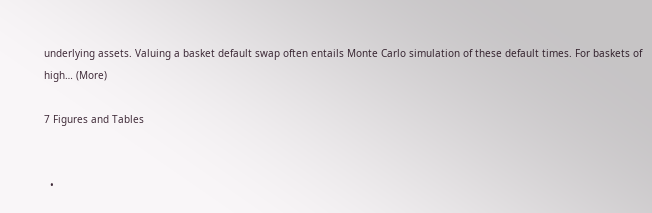underlying assets. Valuing a basket default swap often entails Monte Carlo simulation of these default times. For baskets of high… (More)

7 Figures and Tables


  •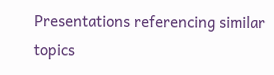Presentations referencing similar topics